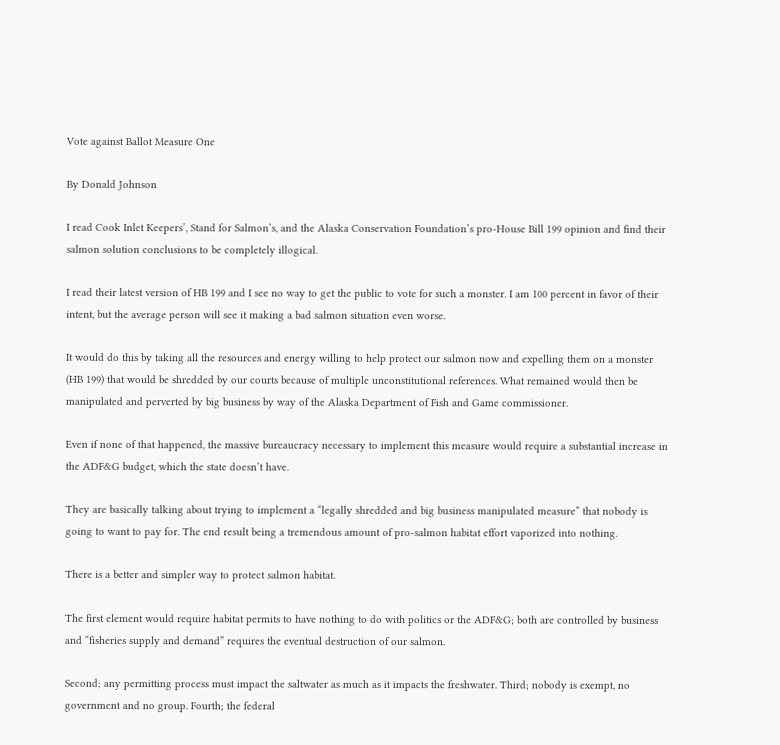Vote against Ballot Measure One

By Donald Johnson

I read Cook Inlet Keepers’, Stand for Salmon’s, and the Alaska Conservation Foundation’s pro-House Bill 199 opinion and find their salmon solution conclusions to be completely illogical.

I read their latest version of HB 199 and I see no way to get the public to vote for such a monster. I am 100 percent in favor of their intent, but the average person will see it making a bad salmon situation even worse.

It would do this by taking all the resources and energy willing to help protect our salmon now and expelling them on a monster (HB 199) that would be shredded by our courts because of multiple unconstitutional references. What remained would then be manipulated and perverted by big business by way of the Alaska Department of Fish and Game commissioner.

Even if none of that happened, the massive bureaucracy necessary to implement this measure would require a substantial increase in the ADF&G budget, which the state doesn’t have.

They are basically talking about trying to implement a “legally shredded and big business manipulated measure” that nobody is going to want to pay for. The end result being a tremendous amount of pro-salmon habitat effort vaporized into nothing.

There is a better and simpler way to protect salmon habitat.

The first element would require habitat permits to have nothing to do with politics or the ADF&G; both are controlled by business and “fisheries supply and demand” requires the eventual destruction of our salmon.

Second; any permitting process must impact the saltwater as much as it impacts the freshwater. Third; nobody is exempt, no government and no group. Fourth; the federal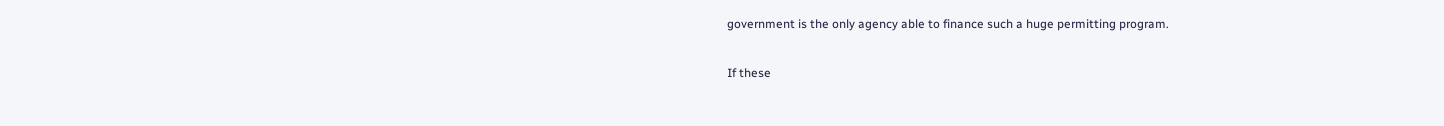government is the only agency able to finance such a huge permitting program.

If these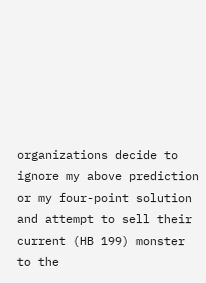organizations decide to ignore my above prediction or my four-point solution and attempt to sell their current (HB 199) monster to the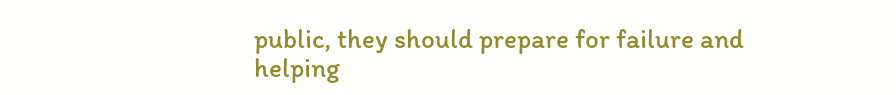public, they should prepare for failure and helping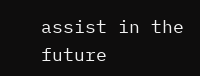assist in the future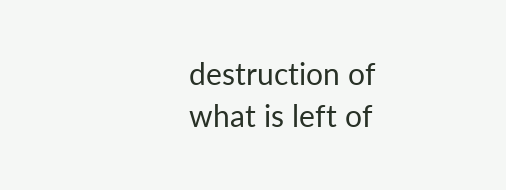destruction of what is left of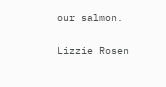our salmon.


Lizzie Rosen